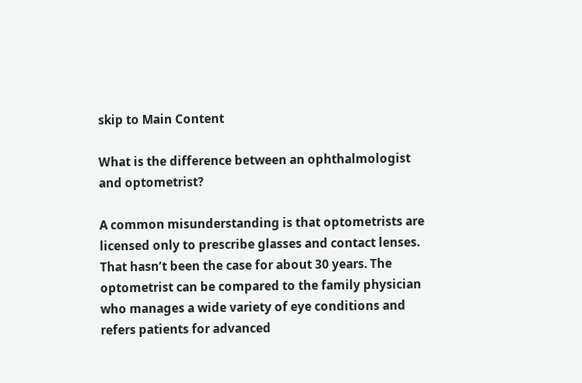skip to Main Content

What is the difference between an ophthalmologist and optometrist?

A common misunderstanding is that optometrists are licensed only to prescribe glasses and contact lenses. That hasn’t been the case for about 30 years. The optometrist can be compared to the family physician who manages a wide variety of eye conditions and refers patients for advanced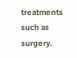treatments such as surgery.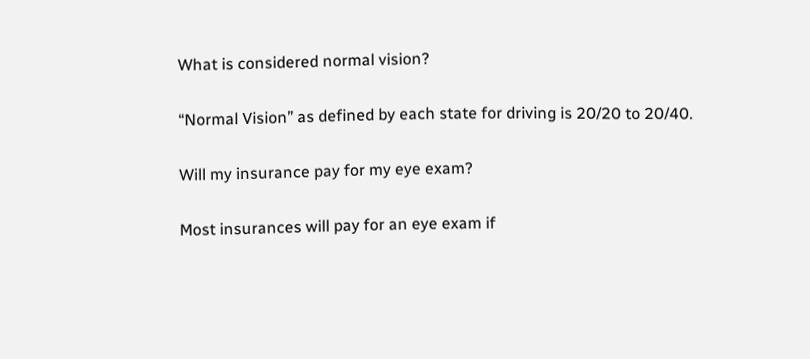What is considered normal vision?

“Normal Vision” as defined by each state for driving is 20/20 to 20/40.

Will my insurance pay for my eye exam?

Most insurances will pay for an eye exam if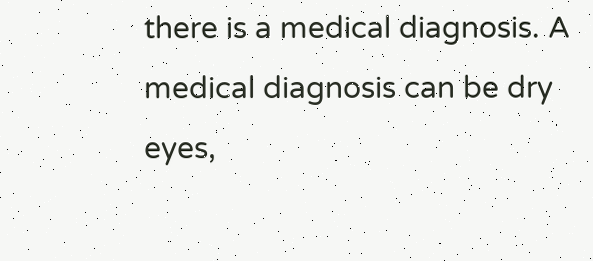there is a medical diagnosis. A medical diagnosis can be dry eyes,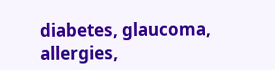diabetes, glaucoma, allergies,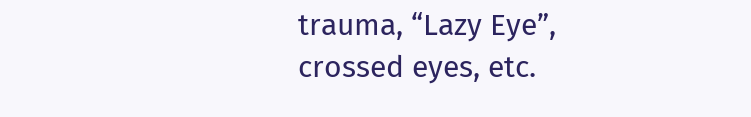trauma, “Lazy Eye”, crossed eyes, etc.